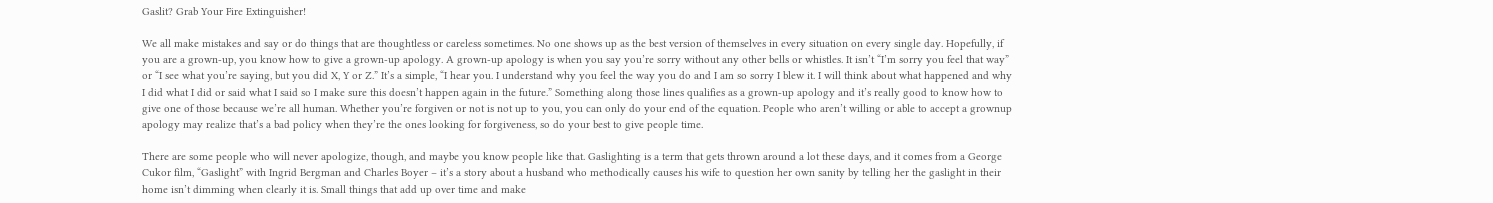Gaslit? Grab Your Fire Extinguisher!

We all make mistakes and say or do things that are thoughtless or careless sometimes. No one shows up as the best version of themselves in every situation on every single day. Hopefully, if you are a grown-up, you know how to give a grown-up apology. A grown-up apology is when you say you’re sorry without any other bells or whistles. It isn’t “I’m sorry you feel that way” or “I see what you’re saying, but you did X, Y or Z.” It’s a simple, “I hear you. I understand why you feel the way you do and I am so sorry I blew it. I will think about what happened and why I did what I did or said what I said so I make sure this doesn’t happen again in the future.” Something along those lines qualifies as a grown-up apology and it’s really good to know how to give one of those because we’re all human. Whether you’re forgiven or not is not up to you, you can only do your end of the equation. People who aren’t willing or able to accept a grownup apology may realize that’s a bad policy when they’re the ones looking for forgiveness, so do your best to give people time.

There are some people who will never apologize, though, and maybe you know people like that. Gaslighting is a term that gets thrown around a lot these days, and it comes from a George Cukor film, “Gaslight” with Ingrid Bergman and Charles Boyer – it’s a story about a husband who methodically causes his wife to question her own sanity by telling her the gaslight in their home isn’t dimming when clearly it is. Small things that add up over time and make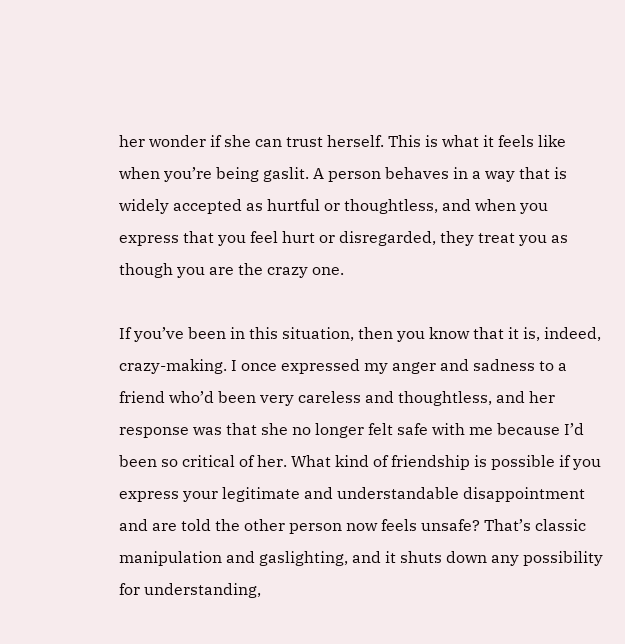her wonder if she can trust herself. This is what it feels like when you’re being gaslit. A person behaves in a way that is widely accepted as hurtful or thoughtless, and when you express that you feel hurt or disregarded, they treat you as though you are the crazy one.

If you’ve been in this situation, then you know that it is, indeed, crazy-making. I once expressed my anger and sadness to a friend who’d been very careless and thoughtless, and her response was that she no longer felt safe with me because I’d been so critical of her. What kind of friendship is possible if you express your legitimate and understandable disappointment and are told the other person now feels unsafe? That’s classic manipulation and gaslighting, and it shuts down any possibility for understanding,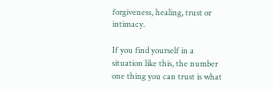forgiveness, healing, trust or intimacy.

If you find yourself in a situation like this, the number one thing you can trust is what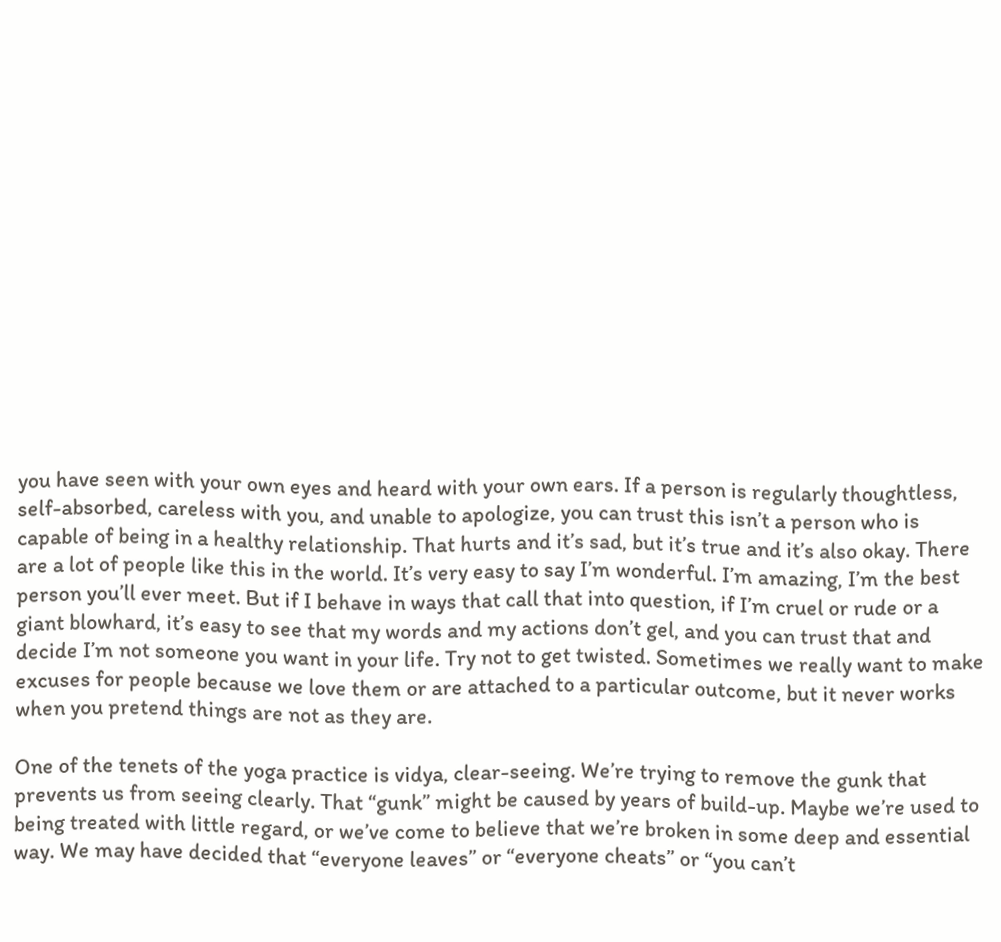you have seen with your own eyes and heard with your own ears. If a person is regularly thoughtless, self-absorbed, careless with you, and unable to apologize, you can trust this isn’t a person who is capable of being in a healthy relationship. That hurts and it’s sad, but it’s true and it’s also okay. There are a lot of people like this in the world. It’s very easy to say I’m wonderful. I’m amazing, I’m the best person you’ll ever meet. But if I behave in ways that call that into question, if I’m cruel or rude or a giant blowhard, it’s easy to see that my words and my actions don’t gel, and you can trust that and decide I’m not someone you want in your life. Try not to get twisted. Sometimes we really want to make excuses for people because we love them or are attached to a particular outcome, but it never works when you pretend things are not as they are.

One of the tenets of the yoga practice is vidya, clear-seeing. We’re trying to remove the gunk that prevents us from seeing clearly. That “gunk” might be caused by years of build-up. Maybe we’re used to being treated with little regard, or we’ve come to believe that we’re broken in some deep and essential way. We may have decided that “everyone leaves” or “everyone cheats” or “you can’t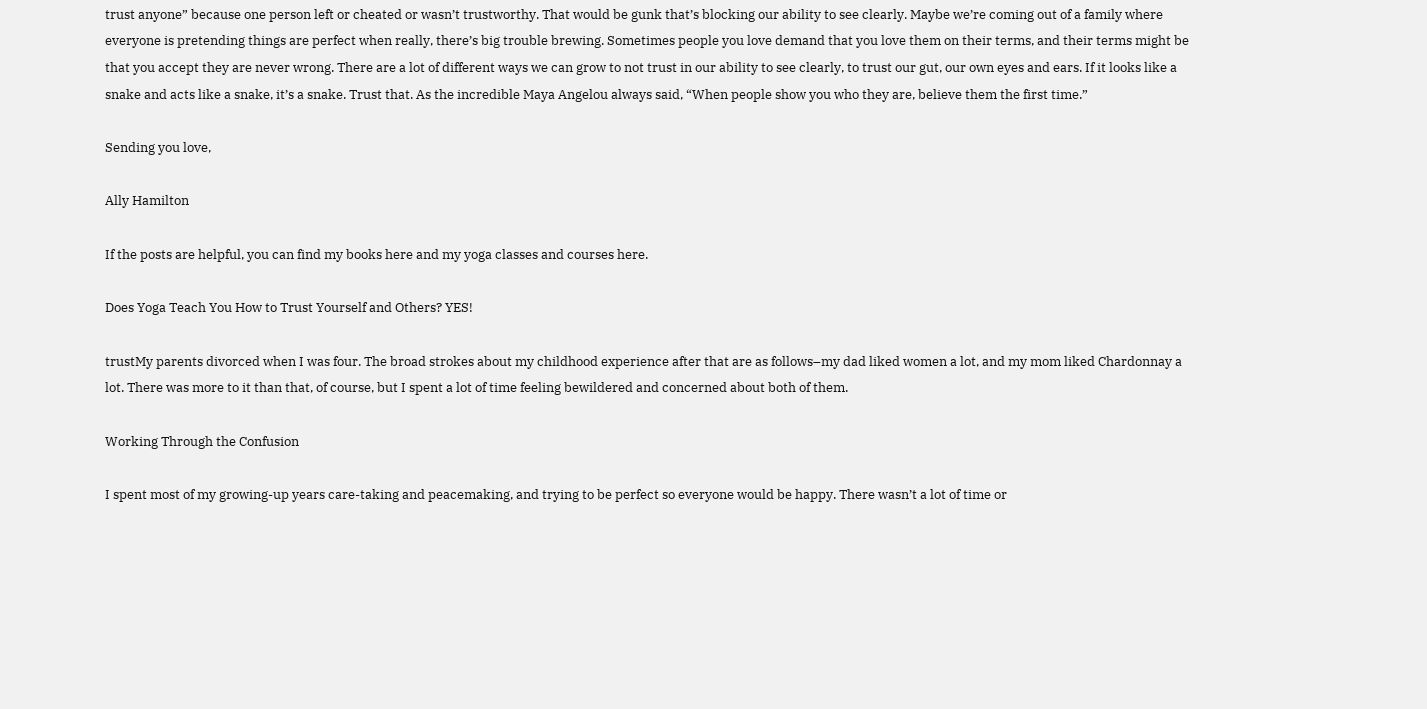trust anyone” because one person left or cheated or wasn’t trustworthy. That would be gunk that’s blocking our ability to see clearly. Maybe we’re coming out of a family where everyone is pretending things are perfect when really, there’s big trouble brewing. Sometimes people you love demand that you love them on their terms, and their terms might be that you accept they are never wrong. There are a lot of different ways we can grow to not trust in our ability to see clearly, to trust our gut, our own eyes and ears. If it looks like a snake and acts like a snake, it’s a snake. Trust that. As the incredible Maya Angelou always said, “When people show you who they are, believe them the first time.”

Sending you love,

Ally Hamilton

If the posts are helpful, you can find my books here and my yoga classes and courses here.

Does Yoga Teach You How to Trust Yourself and Others? YES!

trustMy parents divorced when I was four. The broad strokes about my childhood experience after that are as follows–my dad liked women a lot, and my mom liked Chardonnay a lot. There was more to it than that, of course, but I spent a lot of time feeling bewildered and concerned about both of them.

Working Through the Confusion

I spent most of my growing-up years care-taking and peacemaking, and trying to be perfect so everyone would be happy. There wasn’t a lot of time or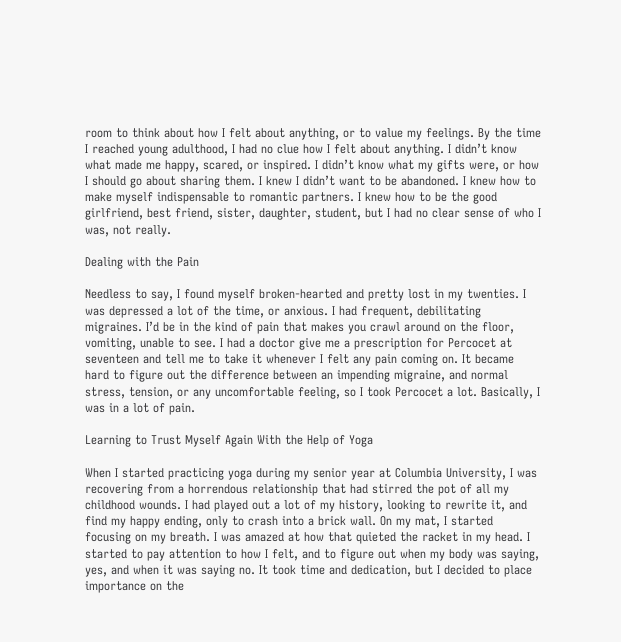room to think about how I felt about anything, or to value my feelings. By the time I reached young adulthood, I had no clue how I felt about anything. I didn’t know what made me happy, scared, or inspired. I didn’t know what my gifts were, or how I should go about sharing them. I knew I didn’t want to be abandoned. I knew how to make myself indispensable to romantic partners. I knew how to be the good girlfriend, best friend, sister, daughter, student, but I had no clear sense of who I was, not really.

Dealing with the Pain

Needless to say, I found myself broken-hearted and pretty lost in my twenties. I was depressed a lot of the time, or anxious. I had frequent, debilitating migraines. I’d be in the kind of pain that makes you crawl around on the floor, vomiting, unable to see. I had a doctor give me a prescription for Percocet at seventeen and tell me to take it whenever I felt any pain coming on. It became hard to figure out the difference between an impending migraine, and normal stress, tension, or any uncomfortable feeling, so I took Percocet a lot. Basically, I was in a lot of pain.

Learning to Trust Myself Again With the Help of Yoga

When I started practicing yoga during my senior year at Columbia University, I was recovering from a horrendous relationship that had stirred the pot of all my childhood wounds. I had played out a lot of my history, looking to rewrite it, and find my happy ending, only to crash into a brick wall. On my mat, I started focusing on my breath. I was amazed at how that quieted the racket in my head. I started to pay attention to how I felt, and to figure out when my body was saying, yes, and when it was saying no. It took time and dedication, but I decided to place importance on the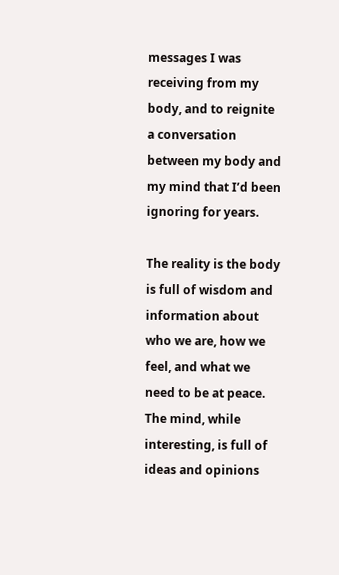messages I was receiving from my body, and to reignite a conversation between my body and my mind that I’d been ignoring for years.

The reality is the body is full of wisdom and information about who we are, how we feel, and what we need to be at peace. The mind, while interesting, is full of ideas and opinions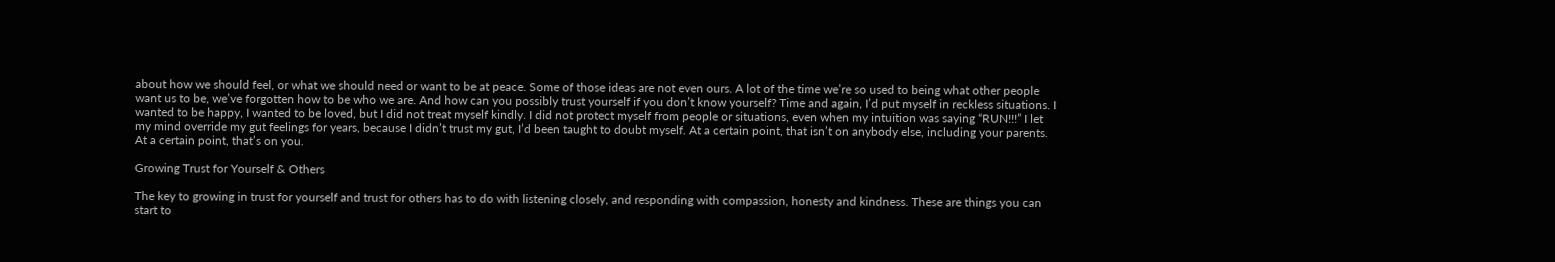about how we should feel, or what we should need or want to be at peace. Some of those ideas are not even ours. A lot of the time we’re so used to being what other people want us to be, we’ve forgotten how to be who we are. And how can you possibly trust yourself if you don’t know yourself? Time and again, I’d put myself in reckless situations. I wanted to be happy, I wanted to be loved, but I did not treat myself kindly. I did not protect myself from people or situations, even when my intuition was saying “RUN!!!” I let my mind override my gut feelings for years, because I didn’t trust my gut, I’d been taught to doubt myself. At a certain point, that isn’t on anybody else, including your parents. At a certain point, that’s on you.

Growing Trust for Yourself & Others

The key to growing in trust for yourself and trust for others has to do with listening closely, and responding with compassion, honesty and kindness. These are things you can start to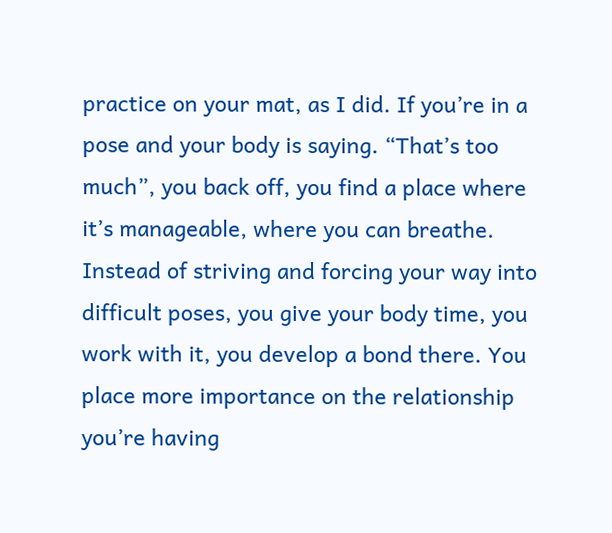practice on your mat, as I did. If you’re in a pose and your body is saying. “That’s too much”, you back off, you find a place where it’s manageable, where you can breathe. Instead of striving and forcing your way into difficult poses, you give your body time, you work with it, you develop a bond there. You place more importance on the relationship you’re having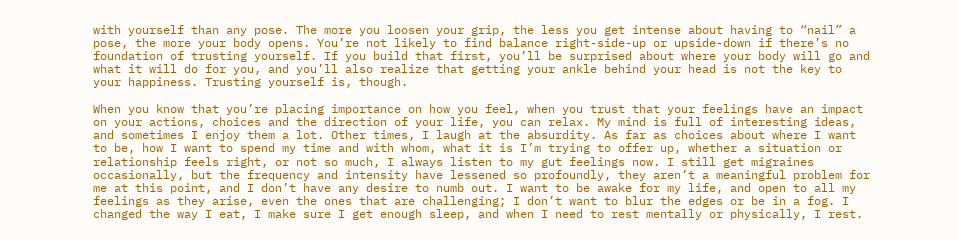with yourself than any pose. The more you loosen your grip, the less you get intense about having to “nail” a pose, the more your body opens. You’re not likely to find balance right-side-up or upside-down if there’s no foundation of trusting yourself. If you build that first, you’ll be surprised about where your body will go and what it will do for you, and you’ll also realize that getting your ankle behind your head is not the key to your happiness. Trusting yourself is, though.

When you know that you’re placing importance on how you feel, when you trust that your feelings have an impact on your actions, choices and the direction of your life, you can relax. My mind is full of interesting ideas, and sometimes I enjoy them a lot. Other times, I laugh at the absurdity. As far as choices about where I want to be, how I want to spend my time and with whom, what it is I’m trying to offer up, whether a situation or relationship feels right, or not so much, I always listen to my gut feelings now. I still get migraines occasionally, but the frequency and intensity have lessened so profoundly, they aren’t a meaningful problem for me at this point, and I don’t have any desire to numb out. I want to be awake for my life, and open to all my feelings as they arise, even the ones that are challenging; I don’t want to blur the edges or be in a fog. I changed the way I eat, I make sure I get enough sleep, and when I need to rest mentally or physically, I rest.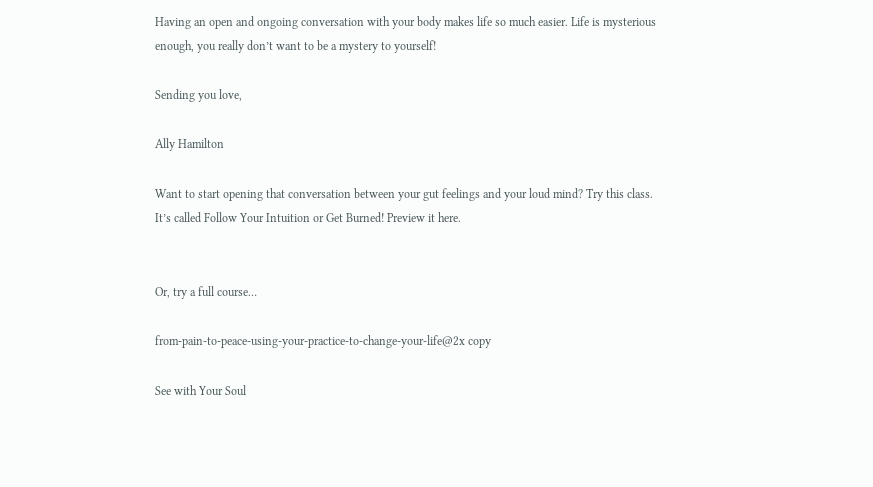Having an open and ongoing conversation with your body makes life so much easier. Life is mysterious enough, you really don’t want to be a mystery to yourself!

Sending you love,

Ally Hamilton

Want to start opening that conversation between your gut feelings and your loud mind? Try this class. It’s called Follow Your Intuition or Get Burned! Preview it here.


Or, try a full course…

from-pain-to-peace-using-your-practice-to-change-your-life@2x copy

See with Your Soul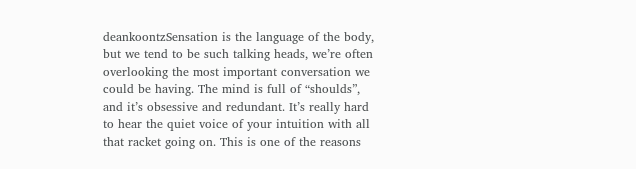deankoontzSensation is the language of the body, but we tend to be such talking heads, we’re often overlooking the most important conversation we could be having. The mind is full of “shoulds”, and it’s obsessive and redundant. It’s really hard to hear the quiet voice of your intuition with all that racket going on. This is one of the reasons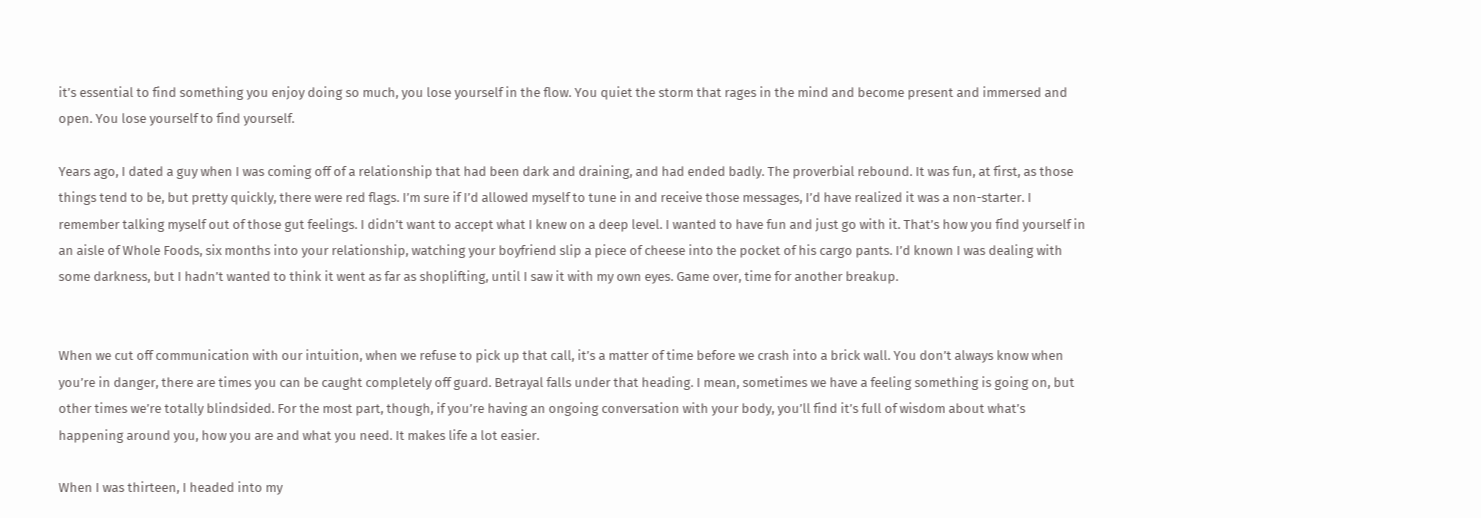it’s essential to find something you enjoy doing so much, you lose yourself in the flow. You quiet the storm that rages in the mind and become present and immersed and open. You lose yourself to find yourself.

Years ago, I dated a guy when I was coming off of a relationship that had been dark and draining, and had ended badly. The proverbial rebound. It was fun, at first, as those things tend to be, but pretty quickly, there were red flags. I’m sure if I’d allowed myself to tune in and receive those messages, I’d have realized it was a non-starter. I remember talking myself out of those gut feelings. I didn’t want to accept what I knew on a deep level. I wanted to have fun and just go with it. That’s how you find yourself in an aisle of Whole Foods, six months into your relationship, watching your boyfriend slip a piece of cheese into the pocket of his cargo pants. I’d known I was dealing with some darkness, but I hadn’t wanted to think it went as far as shoplifting, until I saw it with my own eyes. Game over, time for another breakup.


When we cut off communication with our intuition, when we refuse to pick up that call, it’s a matter of time before we crash into a brick wall. You don’t always know when you’re in danger, there are times you can be caught completely off guard. Betrayal falls under that heading. I mean, sometimes we have a feeling something is going on, but other times we’re totally blindsided. For the most part, though, if you’re having an ongoing conversation with your body, you’ll find it’s full of wisdom about what’s happening around you, how you are and what you need. It makes life a lot easier.

When I was thirteen, I headed into my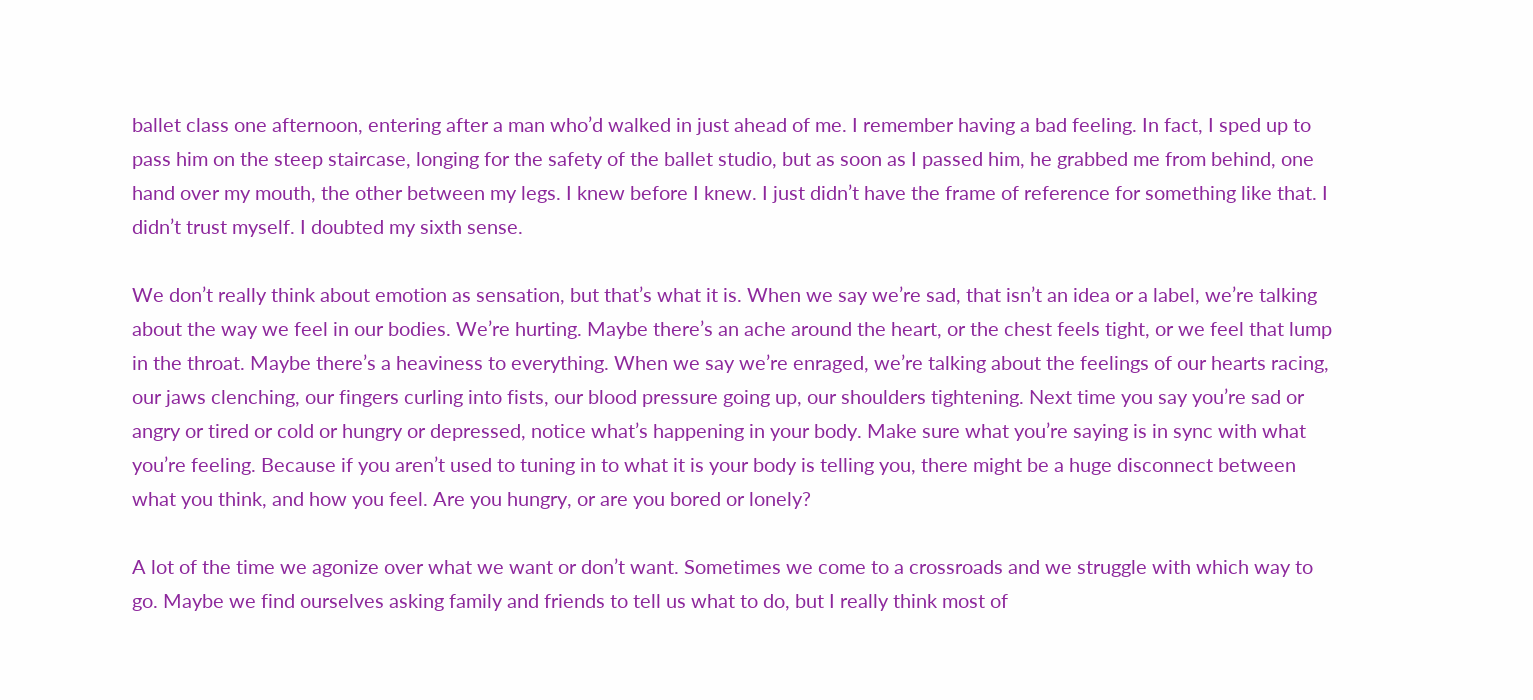ballet class one afternoon, entering after a man who’d walked in just ahead of me. I remember having a bad feeling. In fact, I sped up to pass him on the steep staircase, longing for the safety of the ballet studio, but as soon as I passed him, he grabbed me from behind, one hand over my mouth, the other between my legs. I knew before I knew. I just didn’t have the frame of reference for something like that. I didn’t trust myself. I doubted my sixth sense.

We don’t really think about emotion as sensation, but that’s what it is. When we say we’re sad, that isn’t an idea or a label, we’re talking about the way we feel in our bodies. We’re hurting. Maybe there’s an ache around the heart, or the chest feels tight, or we feel that lump in the throat. Maybe there’s a heaviness to everything. When we say we’re enraged, we’re talking about the feelings of our hearts racing, our jaws clenching, our fingers curling into fists, our blood pressure going up, our shoulders tightening. Next time you say you’re sad or angry or tired or cold or hungry or depressed, notice what’s happening in your body. Make sure what you’re saying is in sync with what you’re feeling. Because if you aren’t used to tuning in to what it is your body is telling you, there might be a huge disconnect between what you think, and how you feel. Are you hungry, or are you bored or lonely?

A lot of the time we agonize over what we want or don’t want. Sometimes we come to a crossroads and we struggle with which way to go. Maybe we find ourselves asking family and friends to tell us what to do, but I really think most of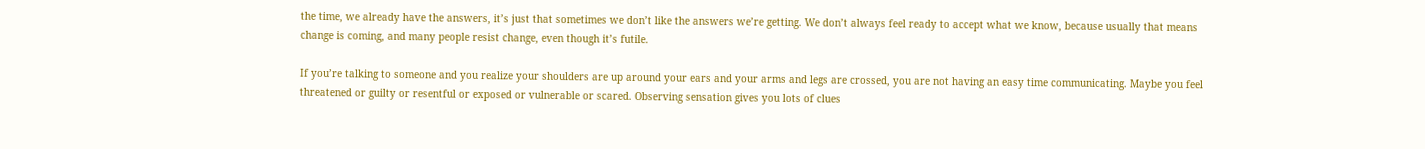the time, we already have the answers, it’s just that sometimes we don’t like the answers we’re getting. We don’t always feel ready to accept what we know, because usually that means change is coming, and many people resist change, even though it’s futile.

If you’re talking to someone and you realize your shoulders are up around your ears and your arms and legs are crossed, you are not having an easy time communicating. Maybe you feel threatened or guilty or resentful or exposed or vulnerable or scared. Observing sensation gives you lots of clues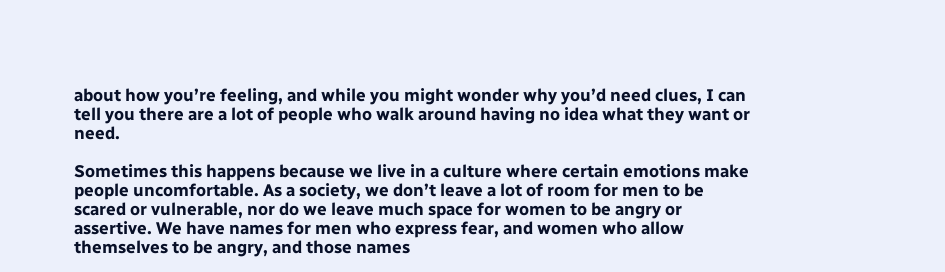about how you’re feeling, and while you might wonder why you’d need clues, I can tell you there are a lot of people who walk around having no idea what they want or need.

Sometimes this happens because we live in a culture where certain emotions make people uncomfortable. As a society, we don’t leave a lot of room for men to be scared or vulnerable, nor do we leave much space for women to be angry or assertive. We have names for men who express fear, and women who allow themselves to be angry, and those names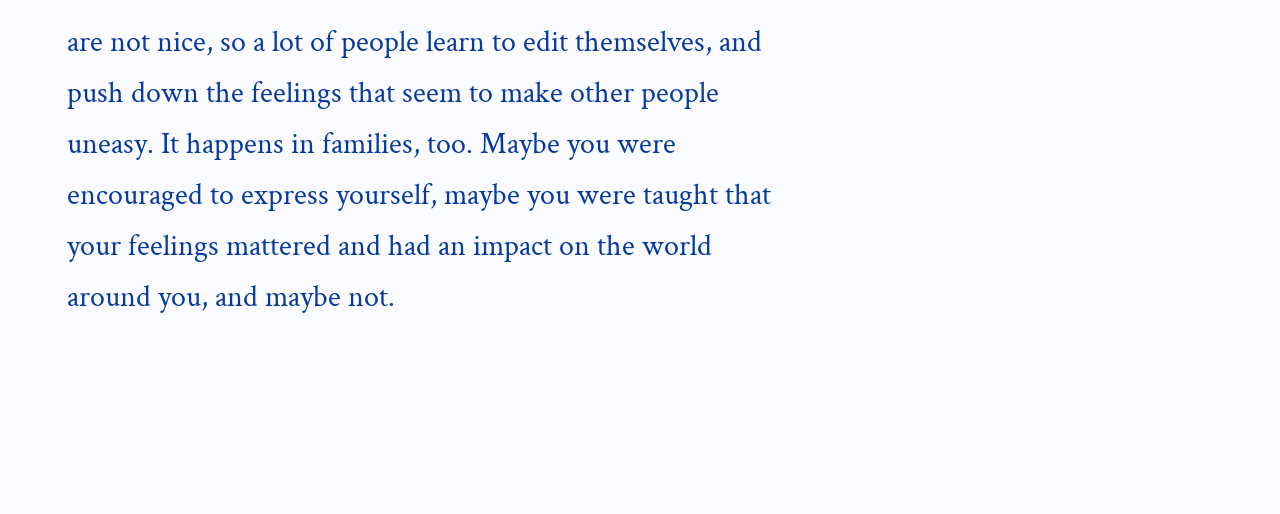are not nice, so a lot of people learn to edit themselves, and push down the feelings that seem to make other people uneasy. It happens in families, too. Maybe you were encouraged to express yourself, maybe you were taught that your feelings mattered and had an impact on the world around you, and maybe not.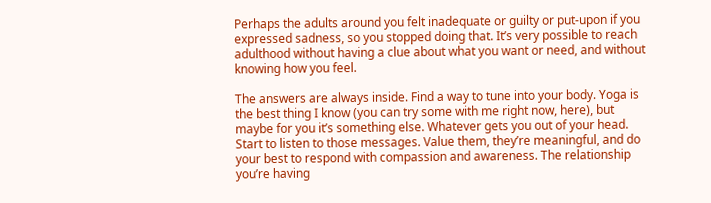Perhaps the adults around you felt inadequate or guilty or put-upon if you expressed sadness, so you stopped doing that. It’s very possible to reach adulthood without having a clue about what you want or need, and without knowing how you feel.

The answers are always inside. Find a way to tune into your body. Yoga is the best thing I know (you can try some with me right now, here), but maybe for you it’s something else. Whatever gets you out of your head. Start to listen to those messages. Value them, they’re meaningful, and do your best to respond with compassion and awareness. The relationship you’re having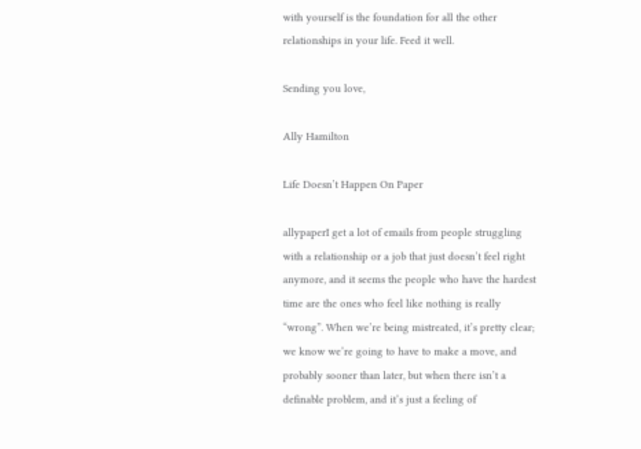with yourself is the foundation for all the other relationships in your life. Feed it well.

Sending you love,

Ally Hamilton

Life Doesn’t Happen On Paper

allypaperI get a lot of emails from people struggling with a relationship or a job that just doesn’t feel right anymore, and it seems the people who have the hardest time are the ones who feel like nothing is really “wrong”. When we’re being mistreated, it’s pretty clear; we know we’re going to have to make a move, and probably sooner than later, but when there isn’t a definable problem, and it’s just a feeling of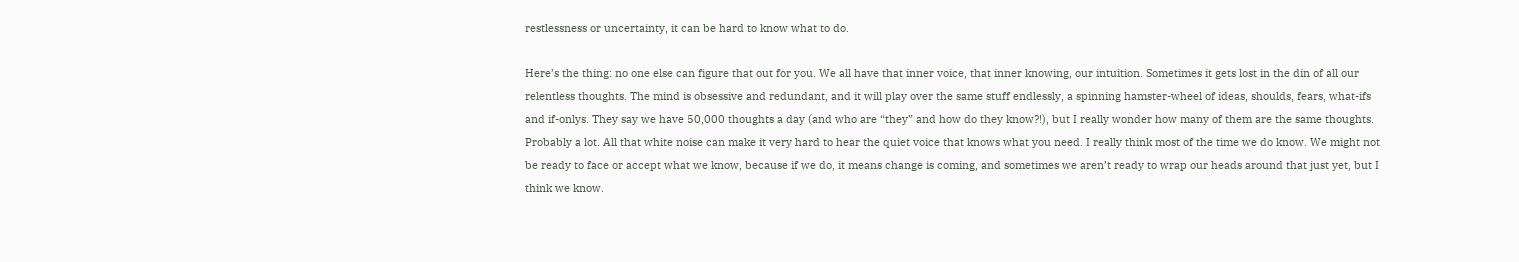restlessness or uncertainty, it can be hard to know what to do.

Here’s the thing: no one else can figure that out for you. We all have that inner voice, that inner knowing, our intuition. Sometimes it gets lost in the din of all our relentless thoughts. The mind is obsessive and redundant, and it will play over the same stuff endlessly, a spinning hamster-wheel of ideas, shoulds, fears, what-ifs and if-onlys. They say we have 50,000 thoughts a day (and who are “they” and how do they know?!), but I really wonder how many of them are the same thoughts. Probably a lot. All that white noise can make it very hard to hear the quiet voice that knows what you need. I really think most of the time we do know. We might not be ready to face or accept what we know, because if we do, it means change is coming, and sometimes we aren’t ready to wrap our heads around that just yet, but I think we know.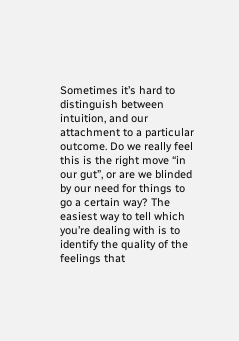Sometimes it’s hard to distinguish between intuition, and our attachment to a particular outcome. Do we really feel this is the right move “in our gut”, or are we blinded by our need for things to go a certain way? The easiest way to tell which you’re dealing with is to identify the quality of the feelings that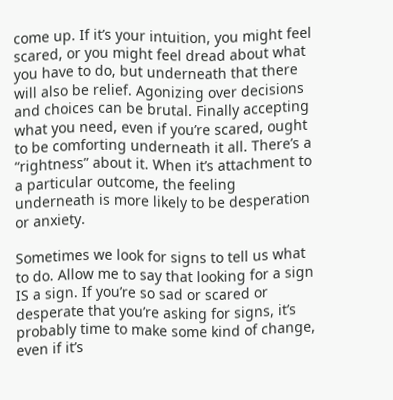come up. If it’s your intuition, you might feel scared, or you might feel dread about what you have to do, but underneath that there will also be relief. Agonizing over decisions and choices can be brutal. Finally accepting what you need, even if you’re scared, ought to be comforting underneath it all. There’s a “rightness” about it. When it’s attachment to a particular outcome, the feeling underneath is more likely to be desperation or anxiety.

Sometimes we look for signs to tell us what to do. Allow me to say that looking for a sign IS a sign. If you’re so sad or scared or desperate that you’re asking for signs, it’s probably time to make some kind of change, even if it’s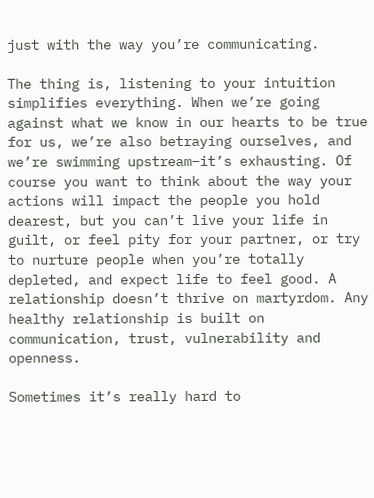just with the way you’re communicating.

The thing is, listening to your intuition simplifies everything. When we’re going against what we know in our hearts to be true for us, we’re also betraying ourselves, and we’re swimming upstream–it’s exhausting. Of course you want to think about the way your actions will impact the people you hold dearest, but you can’t live your life in guilt, or feel pity for your partner, or try to nurture people when you’re totally depleted, and expect life to feel good. A relationship doesn’t thrive on martyrdom. Any healthy relationship is built on communication, trust, vulnerability and openness.

Sometimes it’s really hard to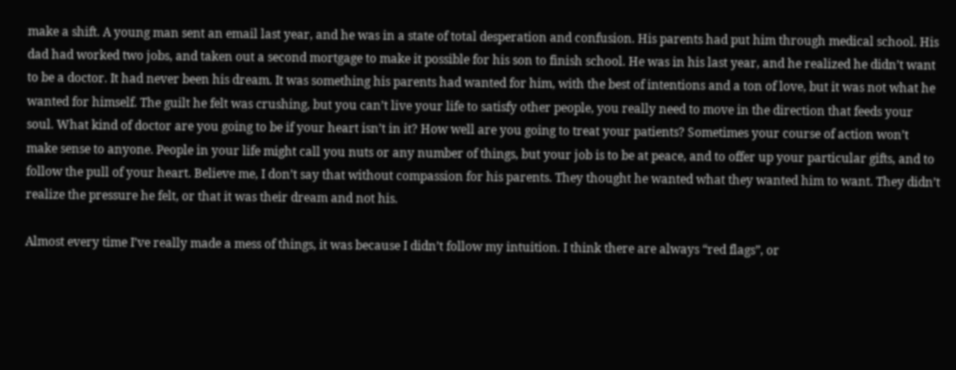make a shift. A young man sent an email last year, and he was in a state of total desperation and confusion. His parents had put him through medical school. His dad had worked two jobs, and taken out a second mortgage to make it possible for his son to finish school. He was in his last year, and he realized he didn’t want to be a doctor. It had never been his dream. It was something his parents had wanted for him, with the best of intentions and a ton of love, but it was not what he wanted for himself. The guilt he felt was crushing, but you can’t live your life to satisfy other people, you really need to move in the direction that feeds your soul. What kind of doctor are you going to be if your heart isn’t in it? How well are you going to treat your patients? Sometimes your course of action won’t make sense to anyone. People in your life might call you nuts or any number of things, but your job is to be at peace, and to offer up your particular gifts, and to follow the pull of your heart. Believe me, I don’t say that without compassion for his parents. They thought he wanted what they wanted him to want. They didn’t realize the pressure he felt, or that it was their dream and not his.

Almost every time I’ve really made a mess of things, it was because I didn’t follow my intuition. I think there are always “red flags”, or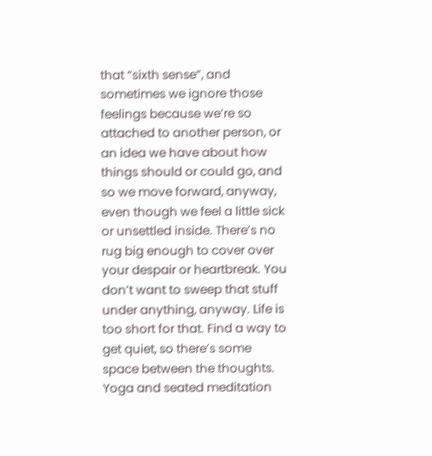that “sixth sense”, and sometimes we ignore those feelings because we’re so attached to another person, or an idea we have about how things should or could go, and so we move forward, anyway, even though we feel a little sick or unsettled inside. There’s no rug big enough to cover over your despair or heartbreak. You don’t want to sweep that stuff under anything, anyway. Life is too short for that. Find a way to get quiet, so there’s some space between the thoughts. Yoga and seated meditation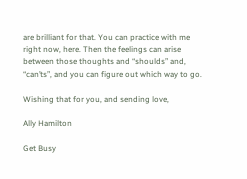are brilliant for that. You can practice with me right now, here. Then the feelings can arise between those thoughts and “shoulds” and, “can’ts”, and you can figure out which way to go.

Wishing that for you, and sending love,

Ally Hamilton

Get Busy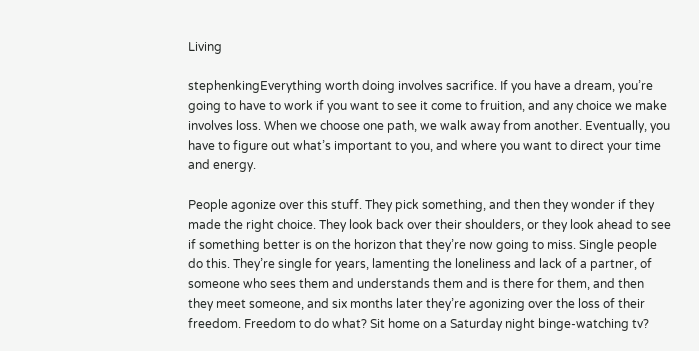Living

stephenkingEverything worth doing involves sacrifice. If you have a dream, you’re going to have to work if you want to see it come to fruition, and any choice we make involves loss. When we choose one path, we walk away from another. Eventually, you have to figure out what’s important to you, and where you want to direct your time and energy.

People agonize over this stuff. They pick something, and then they wonder if they made the right choice. They look back over their shoulders, or they look ahead to see if something better is on the horizon that they’re now going to miss. Single people do this. They’re single for years, lamenting the loneliness and lack of a partner, of someone who sees them and understands them and is there for them, and then they meet someone, and six months later they’re agonizing over the loss of their freedom. Freedom to do what? Sit home on a Saturday night binge-watching tv?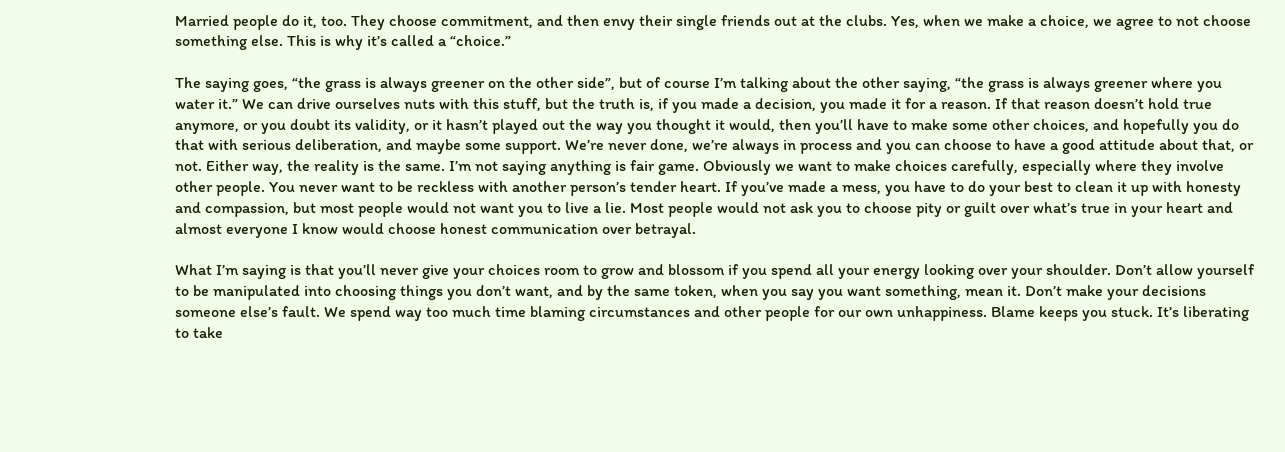Married people do it, too. They choose commitment, and then envy their single friends out at the clubs. Yes, when we make a choice, we agree to not choose something else. This is why it’s called a “choice.”

The saying goes, “the grass is always greener on the other side”, but of course I’m talking about the other saying, “the grass is always greener where you water it.” We can drive ourselves nuts with this stuff, but the truth is, if you made a decision, you made it for a reason. If that reason doesn’t hold true anymore, or you doubt its validity, or it hasn’t played out the way you thought it would, then you’ll have to make some other choices, and hopefully you do that with serious deliberation, and maybe some support. We’re never done, we’re always in process and you can choose to have a good attitude about that, or not. Either way, the reality is the same. I’m not saying anything is fair game. Obviously we want to make choices carefully, especially where they involve other people. You never want to be reckless with another person’s tender heart. If you’ve made a mess, you have to do your best to clean it up with honesty and compassion, but most people would not want you to live a lie. Most people would not ask you to choose pity or guilt over what’s true in your heart and almost everyone I know would choose honest communication over betrayal.

What I’m saying is that you’ll never give your choices room to grow and blossom if you spend all your energy looking over your shoulder. Don’t allow yourself to be manipulated into choosing things you don’t want, and by the same token, when you say you want something, mean it. Don’t make your decisions someone else’s fault. We spend way too much time blaming circumstances and other people for our own unhappiness. Blame keeps you stuck. It’s liberating to take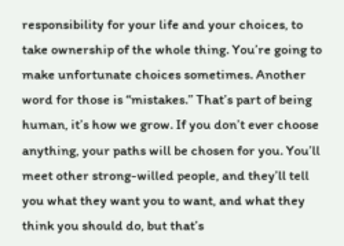responsibility for your life and your choices, to take ownership of the whole thing. You’re going to make unfortunate choices sometimes. Another word for those is “mistakes.” That’s part of being human, it’s how we grow. If you don’t ever choose anything, your paths will be chosen for you. You’ll meet other strong-willed people, and they’ll tell you what they want you to want, and what they think you should do, but that’s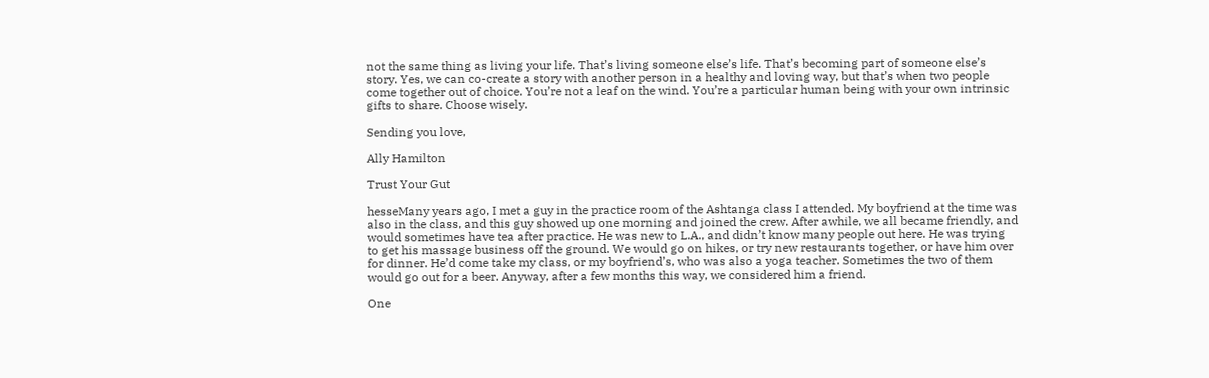not the same thing as living your life. That’s living someone else’s life. That’s becoming part of someone else’s story. Yes, we can co-create a story with another person in a healthy and loving way, but that’s when two people come together out of choice. You’re not a leaf on the wind. You’re a particular human being with your own intrinsic gifts to share. Choose wisely.

Sending you love,

Ally Hamilton

Trust Your Gut

hesseMany years ago, I met a guy in the practice room of the Ashtanga class I attended. My boyfriend at the time was also in the class, and this guy showed up one morning and joined the crew. After awhile, we all became friendly, and would sometimes have tea after practice. He was new to L.A., and didn’t know many people out here. He was trying to get his massage business off the ground. We would go on hikes, or try new restaurants together, or have him over for dinner. He’d come take my class, or my boyfriend’s, who was also a yoga teacher. Sometimes the two of them would go out for a beer. Anyway, after a few months this way, we considered him a friend.

One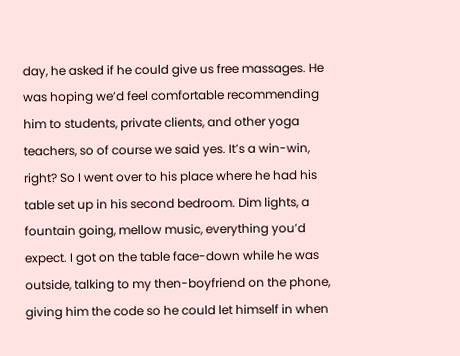day, he asked if he could give us free massages. He was hoping we’d feel comfortable recommending him to students, private clients, and other yoga teachers, so of course we said yes. It’s a win-win, right? So I went over to his place where he had his table set up in his second bedroom. Dim lights, a fountain going, mellow music, everything you’d expect. I got on the table face-down while he was outside, talking to my then-boyfriend on the phone, giving him the code so he could let himself in when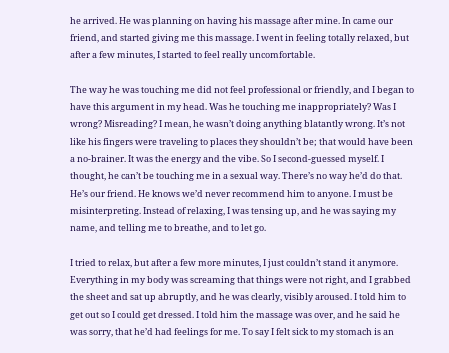he arrived. He was planning on having his massage after mine. In came our friend, and started giving me this massage. I went in feeling totally relaxed, but after a few minutes, I started to feel really uncomfortable.

The way he was touching me did not feel professional or friendly, and I began to have this argument in my head. Was he touching me inappropriately? Was I wrong? Misreading? I mean, he wasn’t doing anything blatantly wrong. It’s not like his fingers were traveling to places they shouldn’t be; that would have been a no-brainer. It was the energy and the vibe. So I second-guessed myself. I thought, he can’t be touching me in a sexual way. There’s no way he’d do that. He’s our friend. He knows we’d never recommend him to anyone. I must be misinterpreting. Instead of relaxing, I was tensing up, and he was saying my name, and telling me to breathe, and to let go.

I tried to relax, but after a few more minutes, I just couldn’t stand it anymore. Everything in my body was screaming that things were not right, and I grabbed the sheet and sat up abruptly, and he was clearly, visibly aroused. I told him to get out so I could get dressed. I told him the massage was over, and he said he was sorry, that he’d had feelings for me. To say I felt sick to my stomach is an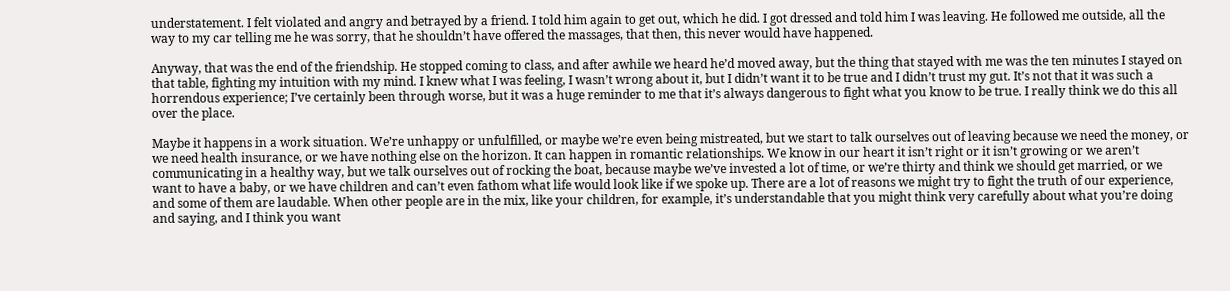understatement. I felt violated and angry and betrayed by a friend. I told him again to get out, which he did. I got dressed and told him I was leaving. He followed me outside, all the way to my car telling me he was sorry, that he shouldn’t have offered the massages, that then, this never would have happened.

Anyway, that was the end of the friendship. He stopped coming to class, and after awhile we heard he’d moved away, but the thing that stayed with me was the ten minutes I stayed on that table, fighting my intuition with my mind. I knew what I was feeling, I wasn’t wrong about it, but I didn’t want it to be true and I didn’t trust my gut. It’s not that it was such a horrendous experience; I’ve certainly been through worse, but it was a huge reminder to me that it’s always dangerous to fight what you know to be true. I really think we do this all over the place.

Maybe it happens in a work situation. We’re unhappy or unfulfilled, or maybe we’re even being mistreated, but we start to talk ourselves out of leaving because we need the money, or we need health insurance, or we have nothing else on the horizon. It can happen in romantic relationships. We know in our heart it isn’t right or it isn’t growing or we aren’t communicating in a healthy way, but we talk ourselves out of rocking the boat, because maybe we’ve invested a lot of time, or we’re thirty and think we should get married, or we want to have a baby, or we have children and can’t even fathom what life would look like if we spoke up. There are a lot of reasons we might try to fight the truth of our experience, and some of them are laudable. When other people are in the mix, like your children, for example, it’s understandable that you might think very carefully about what you’re doing and saying, and I think you want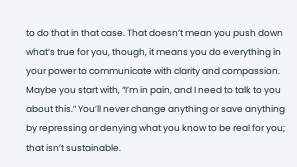to do that in that case. That doesn’t mean you push down what’s true for you, though, it means you do everything in your power to communicate with clarity and compassion. Maybe you start with, “I’m in pain, and I need to talk to you about this.” You’ll never change anything or save anything by repressing or denying what you know to be real for you; that isn’t sustainable.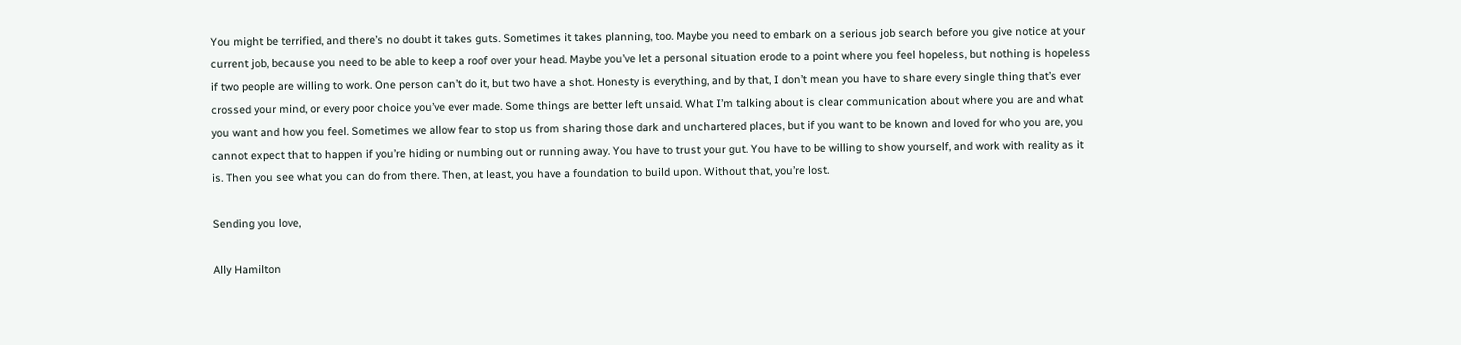You might be terrified, and there’s no doubt it takes guts. Sometimes it takes planning, too. Maybe you need to embark on a serious job search before you give notice at your current job, because you need to be able to keep a roof over your head. Maybe you’ve let a personal situation erode to a point where you feel hopeless, but nothing is hopeless if two people are willing to work. One person can’t do it, but two have a shot. Honesty is everything, and by that, I don’t mean you have to share every single thing that’s ever crossed your mind, or every poor choice you’ve ever made. Some things are better left unsaid. What I’m talking about is clear communication about where you are and what you want and how you feel. Sometimes we allow fear to stop us from sharing those dark and unchartered places, but if you want to be known and loved for who you are, you cannot expect that to happen if you’re hiding or numbing out or running away. You have to trust your gut. You have to be willing to show yourself, and work with reality as it is. Then you see what you can do from there. Then, at least, you have a foundation to build upon. Without that, you’re lost.

Sending you love,

Ally Hamilton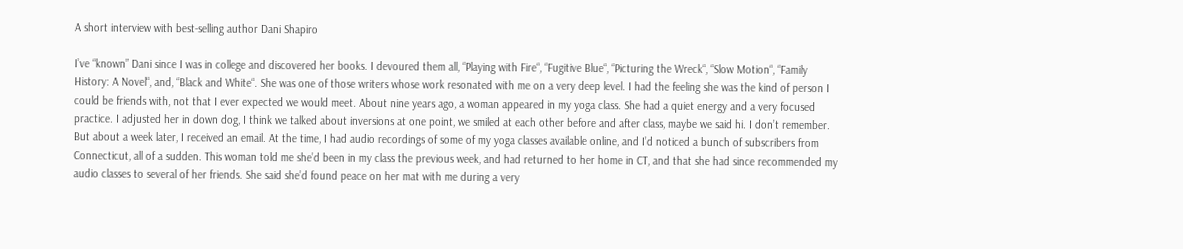A short interview with best-selling author Dani Shapiro

I’ve “known” Dani since I was in college and discovered her books. I devoured them all, “Playing with Fire“, “Fugitive Blue“, “Picturing the Wreck“, “Slow Motion“, “Family History: A Novel“, and, “Black and White“. She was one of those writers whose work resonated with me on a very deep level. I had the feeling she was the kind of person I could be friends with, not that I ever expected we would meet. About nine years ago, a woman appeared in my yoga class. She had a quiet energy and a very focused practice. I adjusted her in down dog, I think we talked about inversions at one point, we smiled at each other before and after class, maybe we said hi. I don’t remember. But about a week later, I received an email. At the time, I had audio recordings of some of my yoga classes available online, and I’d noticed a bunch of subscribers from Connecticut, all of a sudden. This woman told me she’d been in my class the previous week, and had returned to her home in CT, and that she had since recommended my audio classes to several of her friends. She said she’d found peace on her mat with me during a very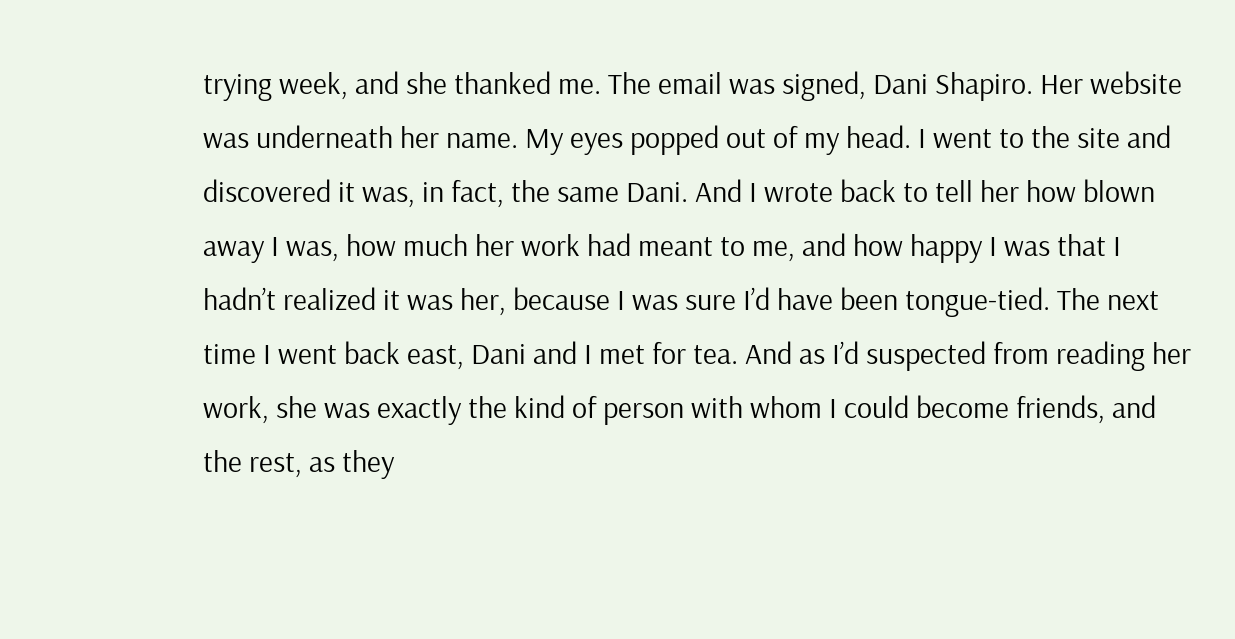trying week, and she thanked me. The email was signed, Dani Shapiro. Her website was underneath her name. My eyes popped out of my head. I went to the site and discovered it was, in fact, the same Dani. And I wrote back to tell her how blown away I was, how much her work had meant to me, and how happy I was that I hadn’t realized it was her, because I was sure I’d have been tongue-tied. The next time I went back east, Dani and I met for tea. And as I’d suspected from reading her work, she was exactly the kind of person with whom I could become friends, and the rest, as they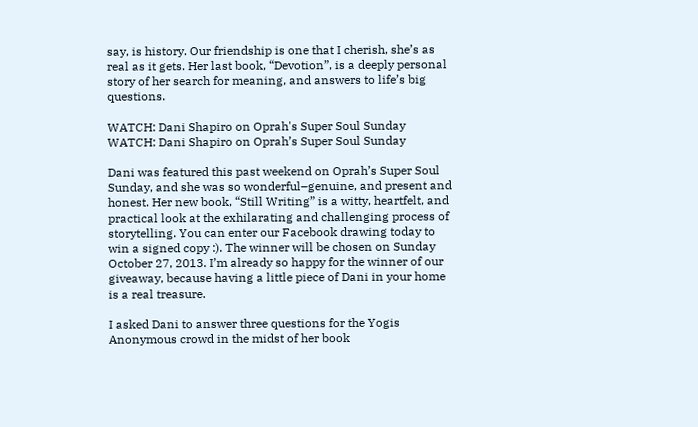say, is history. Our friendship is one that I cherish, she’s as real as it gets. Her last book, “Devotion”, is a deeply personal story of her search for meaning, and answers to life’s big questions.

WATCH: Dani Shapiro on Oprah's Super Soul Sunday
WATCH: Dani Shapiro on Oprah’s Super Soul Sunday

Dani was featured this past weekend on Oprah’s Super Soul Sunday, and she was so wonderful–genuine, and present and honest. Her new book, “Still Writing” is a witty, heartfelt, and practical look at the exhilarating and challenging process of storytelling. You can enter our Facebook drawing today to win a signed copy :). The winner will be chosen on Sunday October 27, 2013. I’m already so happy for the winner of our giveaway, because having a little piece of Dani in your home is a real treasure.

I asked Dani to answer three questions for the Yogis Anonymous crowd in the midst of her book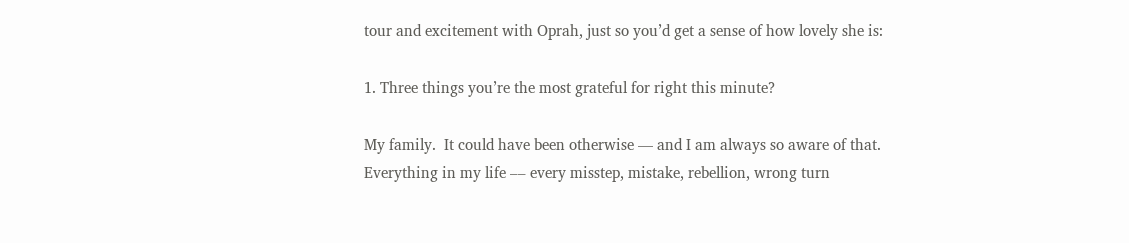tour and excitement with Oprah, just so you’d get a sense of how lovely she is:

1. Three things you’re the most grateful for right this minute?

My family.  It could have been otherwise — and I am always so aware of that.
Everything in my life –– every misstep, mistake, rebellion, wrong turn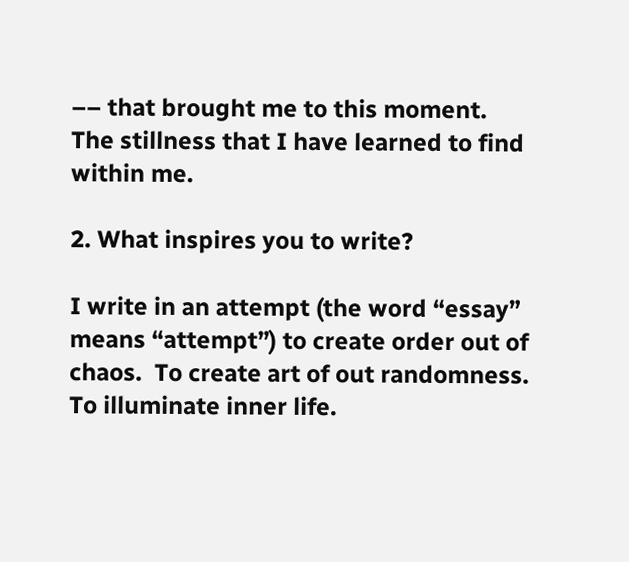–– that brought me to this moment.
The stillness that I have learned to find within me.

2. What inspires you to write?

I write in an attempt (the word “essay” means “attempt”) to create order out of chaos.  To create art of out randomness.  To illuminate inner life.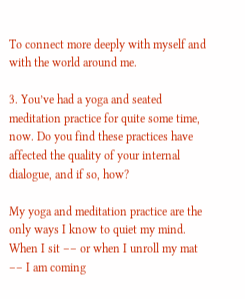To connect more deeply with myself and with the world around me.

3. You’ve had a yoga and seated meditation practice for quite some time, now. Do you find these practices have affected the quality of your internal dialogue, and if so, how?

My yoga and meditation practice are the only ways I know to quiet my mind.  When I sit –– or when I unroll my mat –– I am coming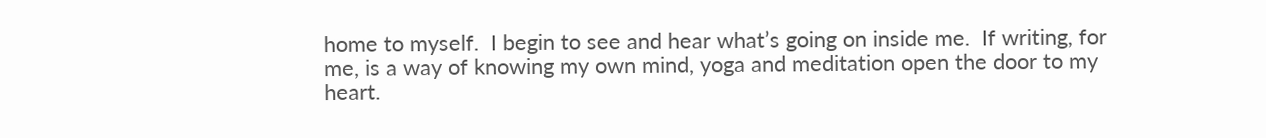home to myself.  I begin to see and hear what’s going on inside me.  If writing, for me, is a way of knowing my own mind, yoga and meditation open the door to my heart.